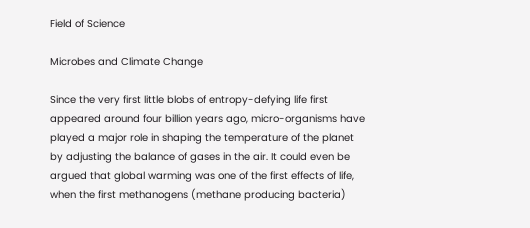Field of Science

Microbes and Climate Change

Since the very first little blobs of entropy-defying life first appeared around four billion years ago, micro-organisms have played a major role in shaping the temperature of the planet by adjusting the balance of gases in the air. It could even be argued that global warming was one of the first effects of life, when the first methanogens (methane producing bacteria)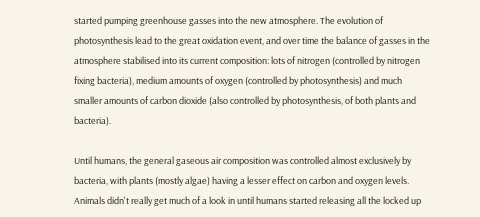started pumping greenhouse gasses into the new atmosphere. The evolution of photosynthesis lead to the great oxidation event, and over time the balance of gasses in the atmosphere stabilised into its current composition: lots of nitrogen (controlled by nitrogen fixing bacteria), medium amounts of oxygen (controlled by photosynthesis) and much smaller amounts of carbon dioxide (also controlled by photosynthesis, of both plants and bacteria).

Until humans, the general gaseous air composition was controlled almost exclusively by bacteria, with plants (mostly algae) having a lesser effect on carbon and oxygen levels. Animals didn't really get much of a look in until humans started releasing all the locked up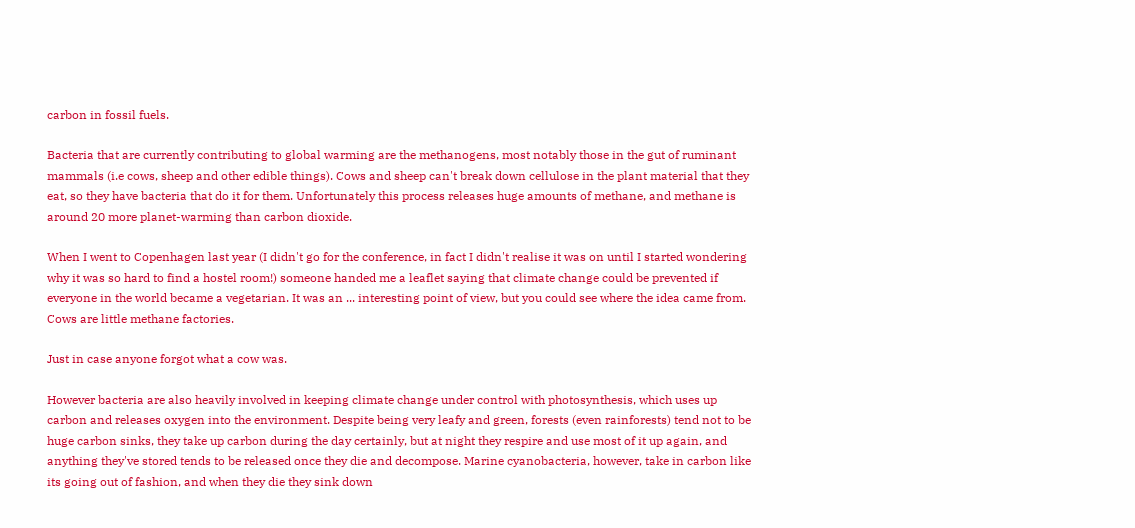carbon in fossil fuels.

Bacteria that are currently contributing to global warming are the methanogens, most notably those in the gut of ruminant mammals (i.e cows, sheep and other edible things). Cows and sheep can't break down cellulose in the plant material that they eat, so they have bacteria that do it for them. Unfortunately this process releases huge amounts of methane, and methane is around 20 more planet-warming than carbon dioxide.

When I went to Copenhagen last year (I didn't go for the conference, in fact I didn't realise it was on until I started wondering why it was so hard to find a hostel room!) someone handed me a leaflet saying that climate change could be prevented if everyone in the world became a vegetarian. It was an ... interesting point of view, but you could see where the idea came from. Cows are little methane factories.

Just in case anyone forgot what a cow was.

However bacteria are also heavily involved in keeping climate change under control with photosynthesis, which uses up carbon and releases oxygen into the environment. Despite being very leafy and green, forests (even rainforests) tend not to be huge carbon sinks, they take up carbon during the day certainly, but at night they respire and use most of it up again, and anything they've stored tends to be released once they die and decompose. Marine cyanobacteria, however, take in carbon like its going out of fashion, and when they die they sink down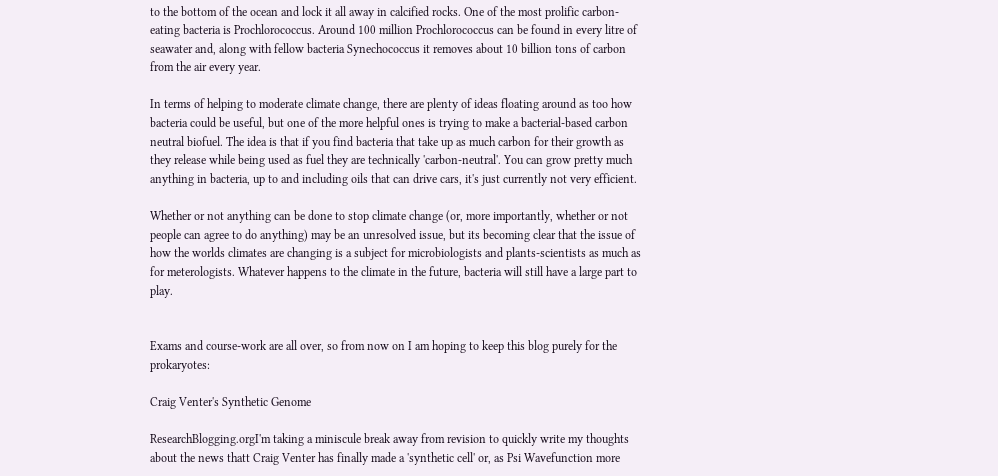to the bottom of the ocean and lock it all away in calcified rocks. One of the most prolific carbon-eating bacteria is Prochlorococcus. Around 100 million Prochlorococcus can be found in every litre of seawater and, along with fellow bacteria Synechococcus it removes about 10 billion tons of carbon from the air every year.

In terms of helping to moderate climate change, there are plenty of ideas floating around as too how bacteria could be useful, but one of the more helpful ones is trying to make a bacterial-based carbon neutral biofuel. The idea is that if you find bacteria that take up as much carbon for their growth as they release while being used as fuel they are technically 'carbon-neutral'. You can grow pretty much anything in bacteria, up to and including oils that can drive cars, it's just currently not very efficient.

Whether or not anything can be done to stop climate change (or, more importantly, whether or not people can agree to do anything) may be an unresolved issue, but its becoming clear that the issue of how the worlds climates are changing is a subject for microbiologists and plants-scientists as much as for meterologists. Whatever happens to the climate in the future, bacteria will still have a large part to play.


Exams and course-work are all over, so from now on I am hoping to keep this blog purely for the prokaryotes:

Craig Venter's Synthetic Genome

ResearchBlogging.orgI'm taking a miniscule break away from revision to quickly write my thoughts about the news thatt Craig Venter has finally made a 'synthetic cell' or, as Psi Wavefunction more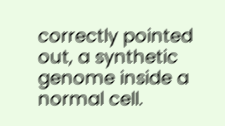correctly pointed out, a synthetic genome inside a normal cell.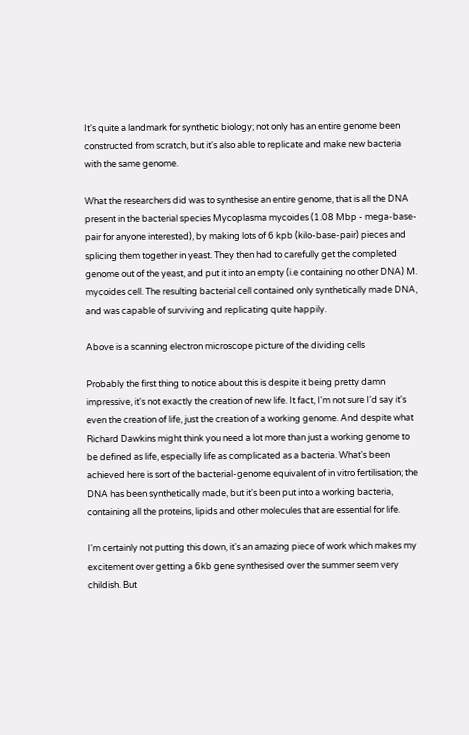It's quite a landmark for synthetic biology; not only has an entire genome been constructed from scratch, but it's also able to replicate and make new bacteria with the same genome.

What the researchers did was to synthesise an entire genome, that is all the DNA present in the bacterial species Mycoplasma mycoides (1.08 Mbp - mega-base-pair for anyone interested), by making lots of 6 kpb (kilo-base-pair) pieces and splicing them together in yeast. They then had to carefully get the completed genome out of the yeast, and put it into an empty (i.e containing no other DNA) M. mycoides cell. The resulting bacterial cell contained only synthetically made DNA, and was capable of surviving and replicating quite happily.

Above is a scanning electron microscope picture of the dividing cells

Probably the first thing to notice about this is despite it being pretty damn impressive, it's not exactly the creation of new life. It fact, I'm not sure I'd say it's even the creation of life, just the creation of a working genome. And despite what Richard Dawkins might think you need a lot more than just a working genome to be defined as life, especially life as complicated as a bacteria. What's been achieved here is sort of the bacterial-genome equivalent of in vitro fertilisation; the DNA has been synthetically made, but it's been put into a working bacteria, containing all the proteins, lipids and other molecules that are essential for life.

I'm certainly not putting this down, it's an amazing piece of work which makes my excitement over getting a 6kb gene synthesised over the summer seem very childish. But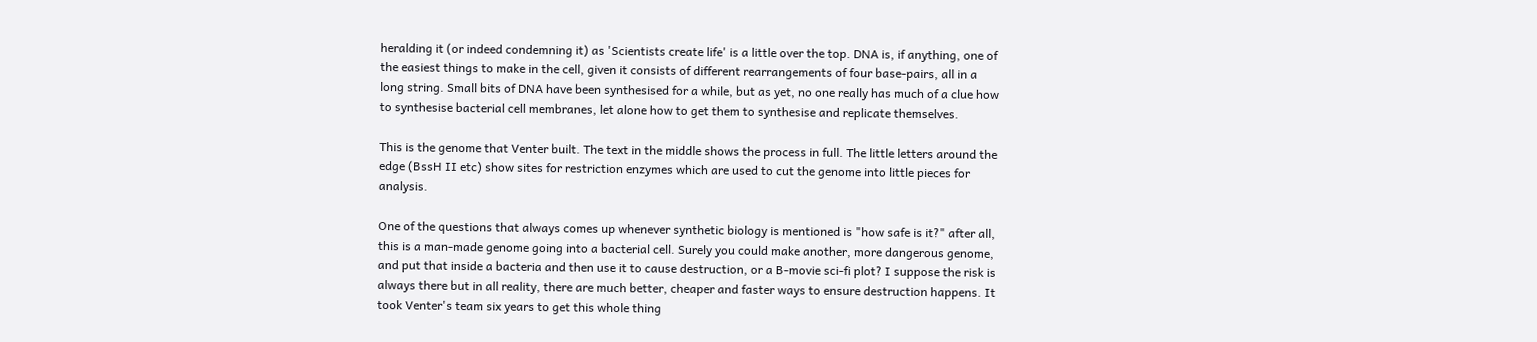heralding it (or indeed condemning it) as 'Scientists create life' is a little over the top. DNA is, if anything, one of the easiest things to make in the cell, given it consists of different rearrangements of four base-pairs, all in a long string. Small bits of DNA have been synthesised for a while, but as yet, no one really has much of a clue how to synthesise bacterial cell membranes, let alone how to get them to synthesise and replicate themselves.

This is the genome that Venter built. The text in the middle shows the process in full. The little letters around the edge (BssH II etc) show sites for restriction enzymes which are used to cut the genome into little pieces for analysis.

One of the questions that always comes up whenever synthetic biology is mentioned is "how safe is it?" after all, this is a man-made genome going into a bacterial cell. Surely you could make another, more dangerous genome, and put that inside a bacteria and then use it to cause destruction, or a B-movie sci-fi plot? I suppose the risk is always there but in all reality, there are much better, cheaper and faster ways to ensure destruction happens. It took Venter's team six years to get this whole thing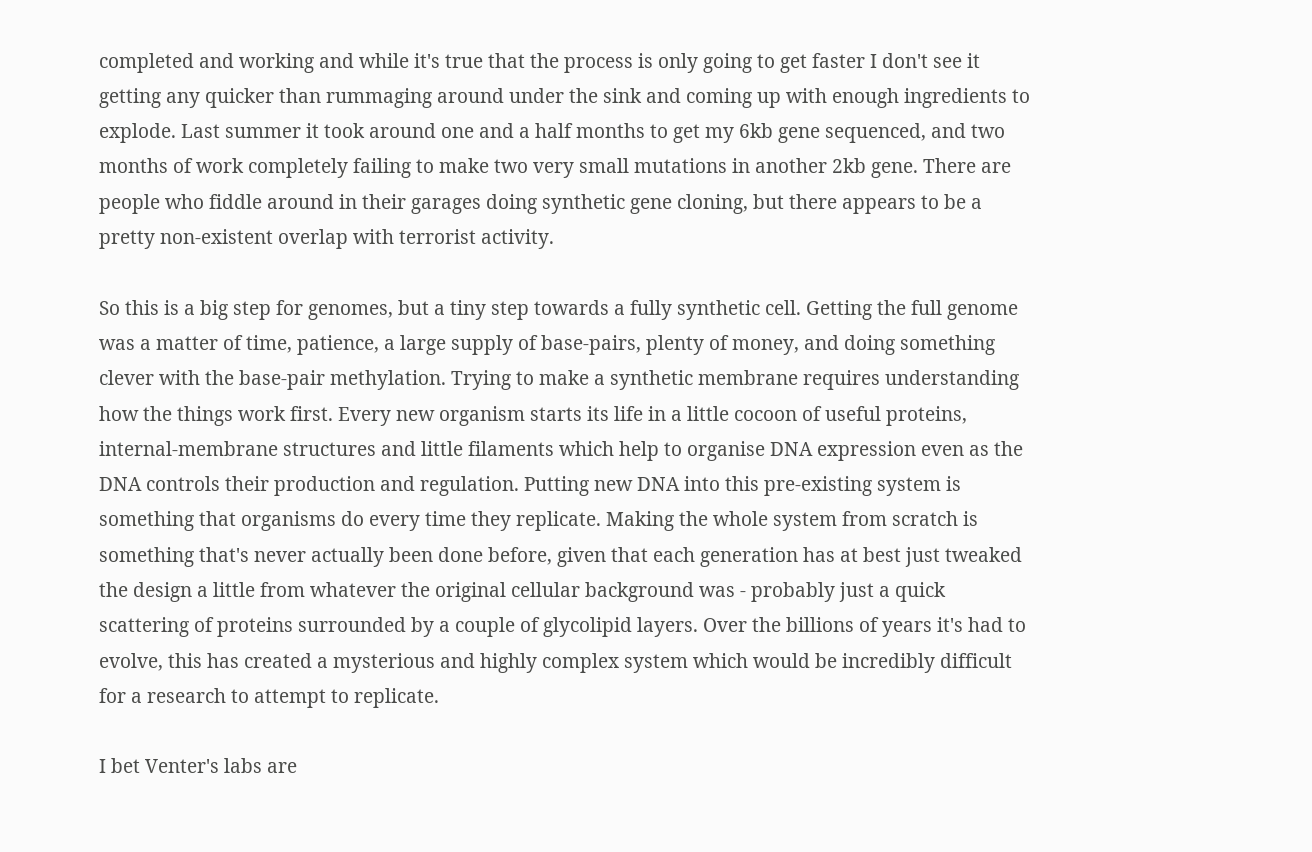completed and working and while it's true that the process is only going to get faster I don't see it getting any quicker than rummaging around under the sink and coming up with enough ingredients to explode. Last summer it took around one and a half months to get my 6kb gene sequenced, and two months of work completely failing to make two very small mutations in another 2kb gene. There are people who fiddle around in their garages doing synthetic gene cloning, but there appears to be a pretty non-existent overlap with terrorist activity.

So this is a big step for genomes, but a tiny step towards a fully synthetic cell. Getting the full genome was a matter of time, patience, a large supply of base-pairs, plenty of money, and doing something clever with the base-pair methylation. Trying to make a synthetic membrane requires understanding how the things work first. Every new organism starts its life in a little cocoon of useful proteins, internal-membrane structures and little filaments which help to organise DNA expression even as the DNA controls their production and regulation. Putting new DNA into this pre-existing system is something that organisms do every time they replicate. Making the whole system from scratch is something that's never actually been done before, given that each generation has at best just tweaked the design a little from whatever the original cellular background was - probably just a quick scattering of proteins surrounded by a couple of glycolipid layers. Over the billions of years it's had to evolve, this has created a mysterious and highly complex system which would be incredibly difficult for a research to attempt to replicate.

I bet Venter's labs are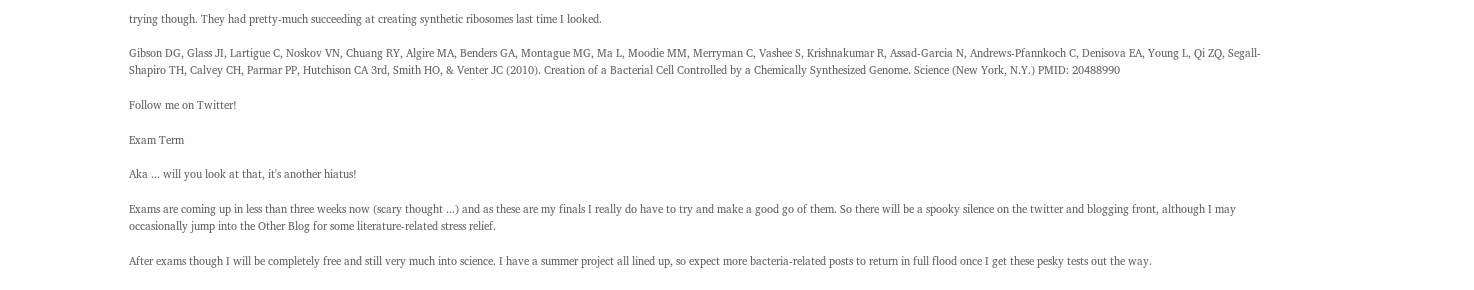trying though. They had pretty-much succeeding at creating synthetic ribosomes last time I looked.

Gibson DG, Glass JI, Lartigue C, Noskov VN, Chuang RY, Algire MA, Benders GA, Montague MG, Ma L, Moodie MM, Merryman C, Vashee S, Krishnakumar R, Assad-Garcia N, Andrews-Pfannkoch C, Denisova EA, Young L, Qi ZQ, Segall-Shapiro TH, Calvey CH, Parmar PP, Hutchison CA 3rd, Smith HO, & Venter JC (2010). Creation of a Bacterial Cell Controlled by a Chemically Synthesized Genome. Science (New York, N.Y.) PMID: 20488990

Follow me on Twitter!

Exam Term

Aka ... will you look at that, it's another hiatus!

Exams are coming up in less than three weeks now (scary thought ...) and as these are my finals I really do have to try and make a good go of them. So there will be a spooky silence on the twitter and blogging front, although I may occasionally jump into the Other Blog for some literature-related stress relief.

After exams though I will be completely free and still very much into science. I have a summer project all lined up, so expect more bacteria-related posts to return in full flood once I get these pesky tests out the way.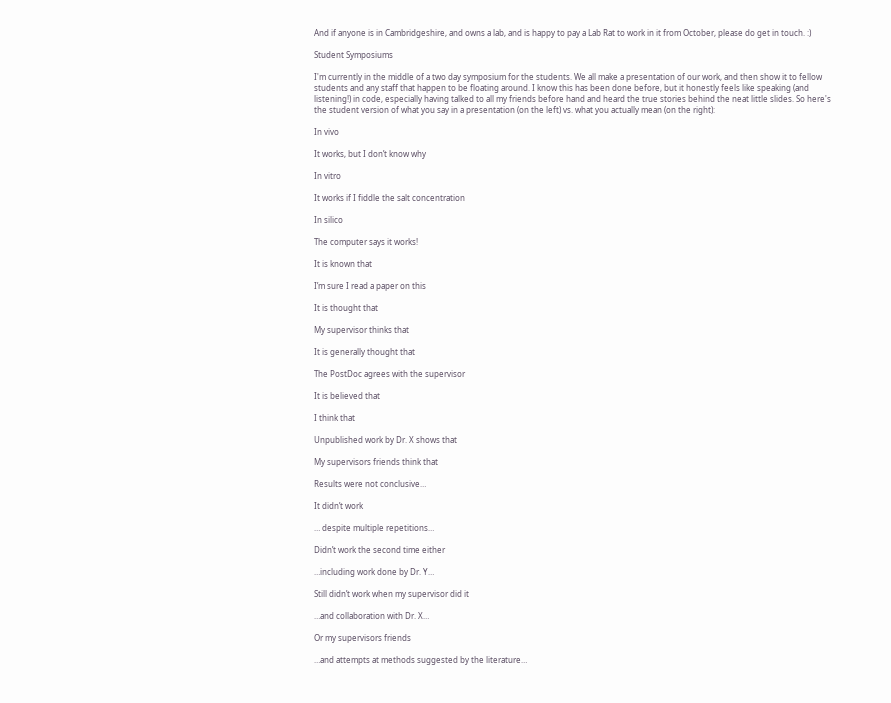And if anyone is in Cambridgeshire, and owns a lab, and is happy to pay a Lab Rat to work in it from October, please do get in touch. :)

Student Symposiums

I'm currently in the middle of a two day symposium for the students. We all make a presentation of our work, and then show it to fellow students and any staff that happen to be floating around. I know this has been done before, but it honestly feels like speaking (and listening!) in code, especially having talked to all my friends before hand and heard the true stories behind the neat little slides. So here's the student version of what you say in a presentation (on the left) vs. what you actually mean (on the right):

In vivo

It works, but I don’t know why

In vitro

It works if I fiddle the salt concentration

In silico

The computer says it works!

It is known that

I’m sure I read a paper on this

It is thought that

My supervisor thinks that

It is generally thought that

The PostDoc agrees with the supervisor

It is believed that

I think that

Unpublished work by Dr. X shows that

My supervisors friends think that

Results were not conclusive…

It didn’t work

… despite multiple repetitions…

Didn’t work the second time either

…including work done by Dr. Y…

Still didn’t work when my supervisor did it

…and collaboration with Dr. X…

Or my supervisors friends

…and attempts at methods suggested by the literature…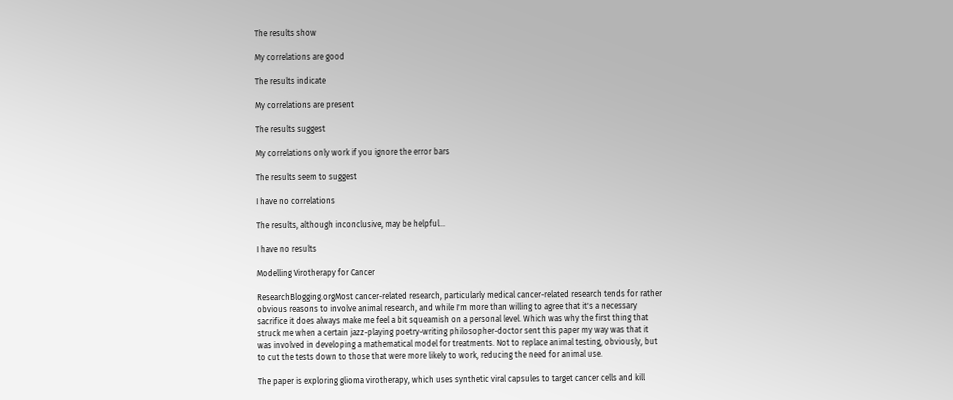The results show

My correlations are good

The results indicate

My correlations are present

The results suggest

My correlations only work if you ignore the error bars

The results seem to suggest

I have no correlations

The results, although inconclusive, may be helpful…

I have no results

Modelling Virotherapy for Cancer

ResearchBlogging.orgMost cancer-related research, particularly medical cancer-related research tends for rather obvious reasons to involve animal research, and while I'm more than willing to agree that it's a necessary sacrifice it does always make me feel a bit squeamish on a personal level. Which was why the first thing that struck me when a certain jazz-playing poetry-writing philosopher-doctor sent this paper my way was that it was involved in developing a mathematical model for treatments. Not to replace animal testing, obviously, but to cut the tests down to those that were more likely to work, reducing the need for animal use.

The paper is exploring glioma virotherapy, which uses synthetic viral capsules to target cancer cells and kill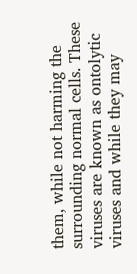them, while not harming the surrounding normal cells. These viruses are known as ontolytic viruses and while they may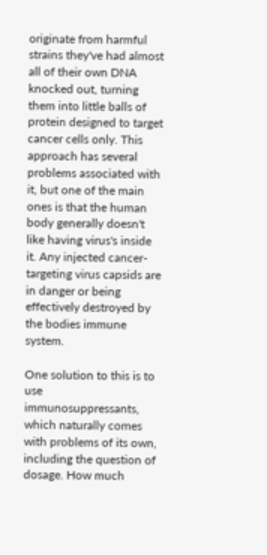originate from harmful strains they've had almost all of their own DNA knocked out, turning them into little balls of protein designed to target cancer cells only. This approach has several problems associated with it, but one of the main ones is that the human body generally doesn't like having virus's inside it. Any injected cancer-targeting virus capsids are in danger or being effectively destroyed by the bodies immune system.

One solution to this is to use immunosuppressants, which naturally comes with problems of its own, including the question of dosage. How much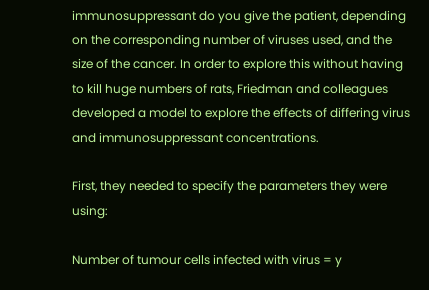immunosuppressant do you give the patient, depending on the corresponding number of viruses used, and the size of the cancer. In order to explore this without having to kill huge numbers of rats, Friedman and colleagues developed a model to explore the effects of differing virus and immunosuppressant concentrations.

First, they needed to specify the parameters they were using:

Number of tumour cells infected with virus = y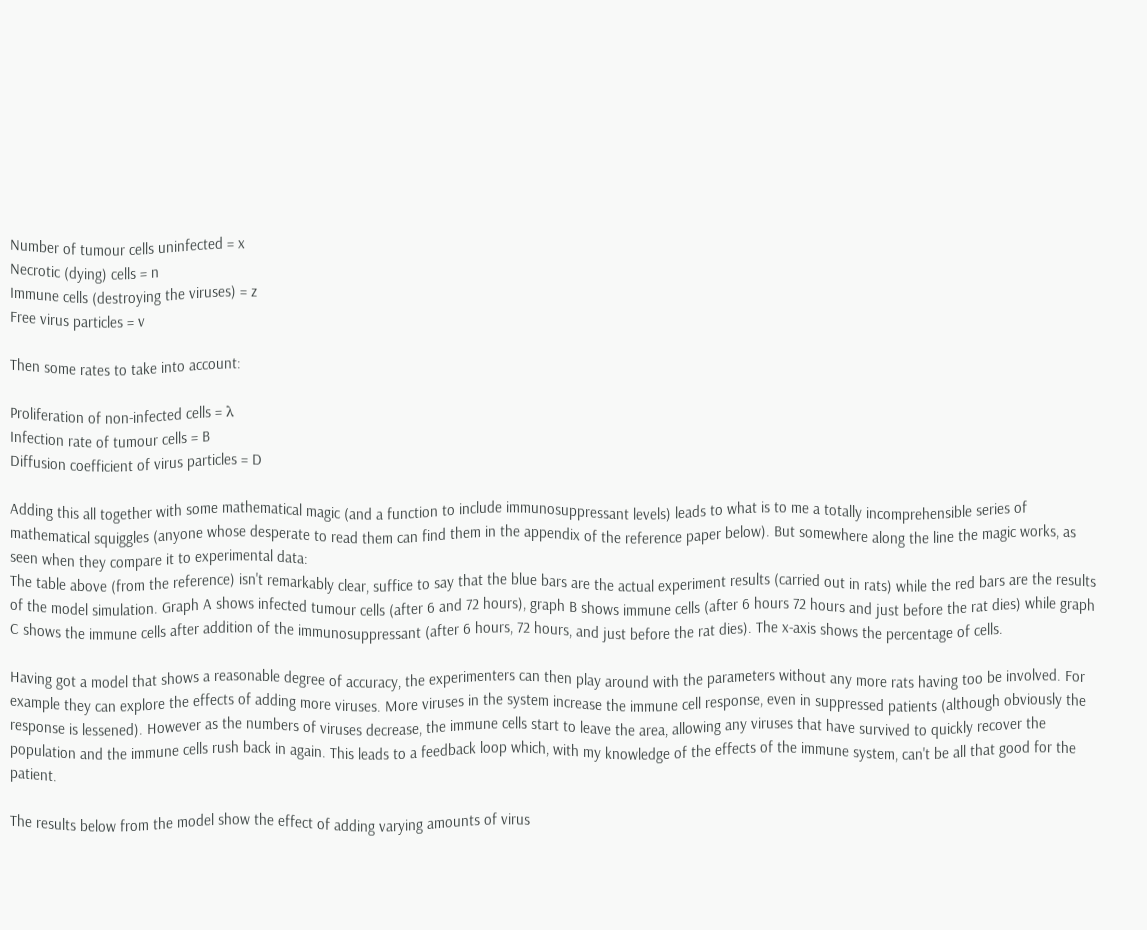Number of tumour cells uninfected = x
Necrotic (dying) cells = n
Immune cells (destroying the viruses) = z
Free virus particles = v

Then some rates to take into account:

Proliferation of non-infected cells = λ
Infection rate of tumour cells = B
Diffusion coefficient of virus particles = D

Adding this all together with some mathematical magic (and a function to include immunosuppressant levels) leads to what is to me a totally incomprehensible series of mathematical squiggles (anyone whose desperate to read them can find them in the appendix of the reference paper below). But somewhere along the line the magic works, as seen when they compare it to experimental data:
The table above (from the reference) isn't remarkably clear, suffice to say that the blue bars are the actual experiment results (carried out in rats) while the red bars are the results of the model simulation. Graph A shows infected tumour cells (after 6 and 72 hours), graph B shows immune cells (after 6 hours 72 hours and just before the rat dies) while graph C shows the immune cells after addition of the immunosuppressant (after 6 hours, 72 hours, and just before the rat dies). The x-axis shows the percentage of cells.

Having got a model that shows a reasonable degree of accuracy, the experimenters can then play around with the parameters without any more rats having too be involved. For example they can explore the effects of adding more viruses. More viruses in the system increase the immune cell response, even in suppressed patients (although obviously the response is lessened). However as the numbers of viruses decrease, the immune cells start to leave the area, allowing any viruses that have survived to quickly recover the population and the immune cells rush back in again. This leads to a feedback loop which, with my knowledge of the effects of the immune system, can't be all that good for the patient.

The results below from the model show the effect of adding varying amounts of virus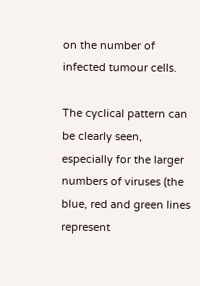on the number of infected tumour cells.

The cyclical pattern can be clearly seen, especially for the larger numbers of viruses (the blue, red and green lines represent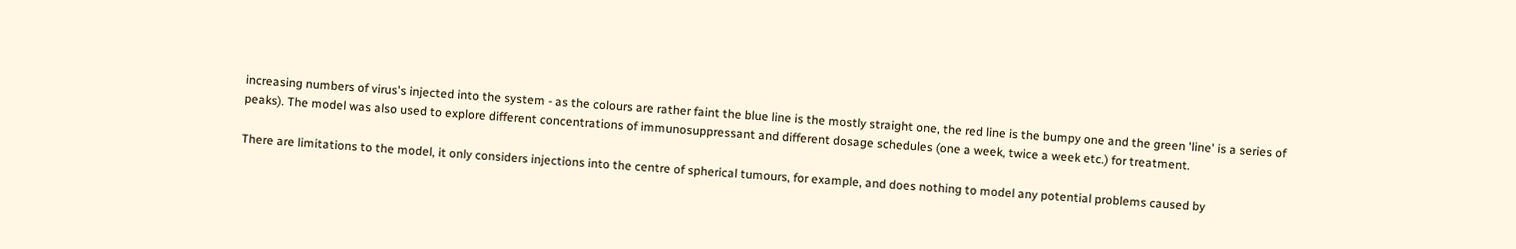increasing numbers of virus's injected into the system - as the colours are rather faint the blue line is the mostly straight one, the red line is the bumpy one and the green 'line' is a series of peaks). The model was also used to explore different concentrations of immunosuppressant and different dosage schedules (one a week, twice a week etc.) for treatment.

There are limitations to the model, it only considers injections into the centre of spherical tumours, for example, and does nothing to model any potential problems caused by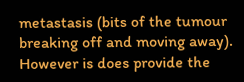metastasis (bits of the tumour breaking off and moving away). However is does provide the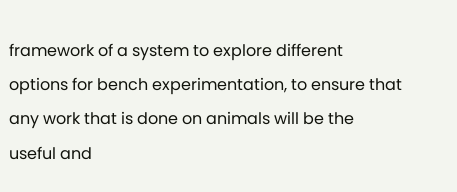framework of a system to explore different options for bench experimentation, to ensure that any work that is done on animals will be the useful and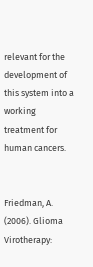relevant for the development of this system into a working treatment for human cancers.


Friedman, A. (2006). Glioma Virotherapy: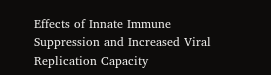Effects of Innate Immune Suppression and Increased Viral Replication Capacity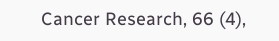Cancer Research, 66 (4),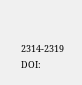2314-2319 DOI: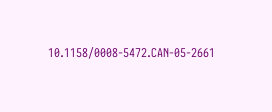10.1158/0008-5472.CAN-05-2661